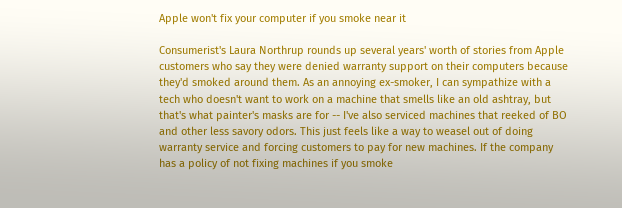Apple won't fix your computer if you smoke near it

Consumerist's Laura Northrup rounds up several years' worth of stories from Apple customers who say they were denied warranty support on their computers because they'd smoked around them. As an annoying ex-smoker, I can sympathize with a tech who doesn't want to work on a machine that smells like an old ashtray, but that's what painter's masks are for -- I've also serviced machines that reeked of BO and other less savory odors. This just feels like a way to weasel out of doing warranty service and forcing customers to pay for new machines. If the company has a policy of not fixing machines if you smoke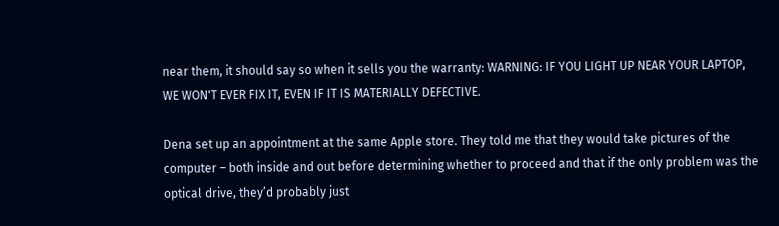near them, it should say so when it sells you the warranty: WARNING: IF YOU LIGHT UP NEAR YOUR LAPTOP, WE WON'T EVER FIX IT, EVEN IF IT IS MATERIALLY DEFECTIVE.

Dena set up an appointment at the same Apple store. They told me that they would take pictures of the computer – both inside and out before determining whether to proceed and that if the only problem was the optical drive, they’d probably just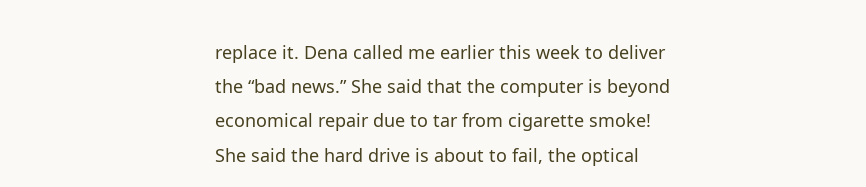replace it. Dena called me earlier this week to deliver the “bad news.” She said that the computer is beyond economical repair due to tar from cigarette smoke! She said the hard drive is about to fail, the optical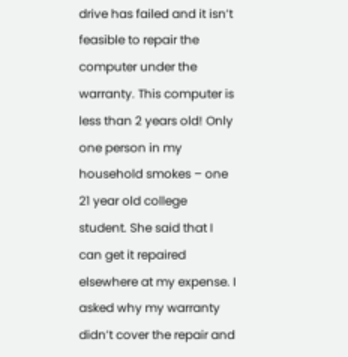drive has failed and it isn’t feasible to repair the computer under the warranty. This computer is less than 2 years old! Only one person in my household smokes – one 21 year old college student. She said that I can get it repaired elsewhere at my expense. I asked why my warranty didn’t cover the repair and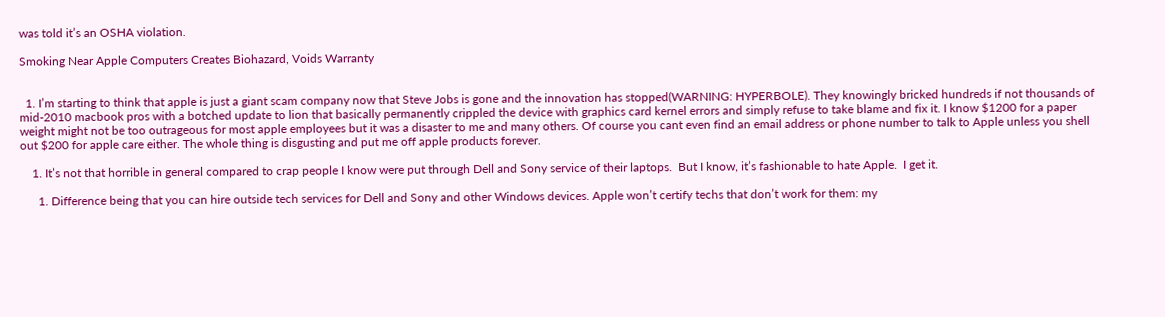was told it’s an OSHA violation.

Smoking Near Apple Computers Creates Biohazard, Voids Warranty


  1. I’m starting to think that apple is just a giant scam company now that Steve Jobs is gone and the innovation has stopped(WARNING: HYPERBOLE). They knowingly bricked hundreds if not thousands of mid-2010 macbook pros with a botched update to lion that basically permanently crippled the device with graphics card kernel errors and simply refuse to take blame and fix it. I know $1200 for a paper weight might not be too outrageous for most apple employees but it was a disaster to me and many others. Of course you cant even find an email address or phone number to talk to Apple unless you shell out $200 for apple care either. The whole thing is disgusting and put me off apple products forever.

    1. It’s not that horrible in general compared to crap people I know were put through Dell and Sony service of their laptops.  But I know, it’s fashionable to hate Apple.  I get it.

      1. Difference being that you can hire outside tech services for Dell and Sony and other Windows devices. Apple won’t certify techs that don’t work for them: my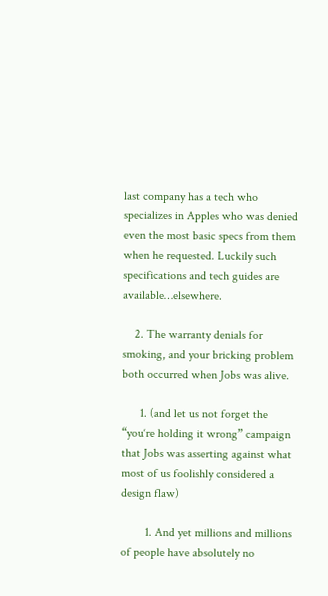last company has a tech who specializes in Apples who was denied even the most basic specs from them when he requested. Luckily such specifications and tech guides are available…elsewhere.

    2. The warranty denials for smoking, and your bricking problem both occurred when Jobs was alive.

      1. (and let us not forget the “you‘re holding it wrong” campaign that Jobs was asserting against what most of us foolishly considered a design flaw)

        1. And yet millions and millions of people have absolutely no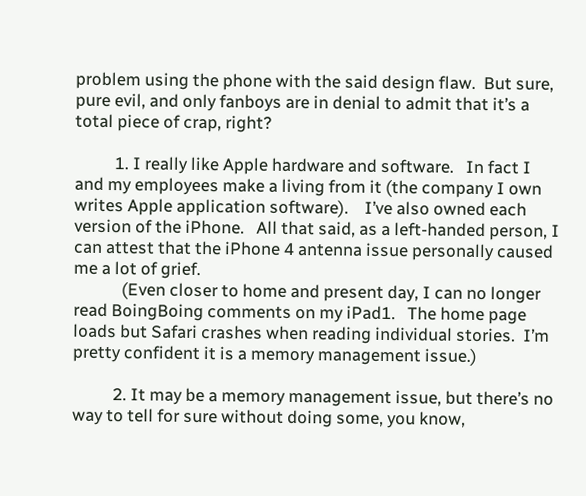problem using the phone with the said design flaw.  But sure, pure evil, and only fanboys are in denial to admit that it’s a total piece of crap, right?

          1. I really like Apple hardware and software.   In fact I and my employees make a living from it (the company I own writes Apple application software).    I’ve also owned each version of the iPhone.   All that said, as a left-handed person, I can attest that the iPhone 4 antenna issue personally caused me a lot of grief.
            (Even closer to home and present day, I can no longer read BoingBoing comments on my iPad1.   The home page loads but Safari crashes when reading individual stories.  I’m pretty confident it is a memory management issue.)

          2. It may be a memory management issue, but there’s no way to tell for sure without doing some, you know,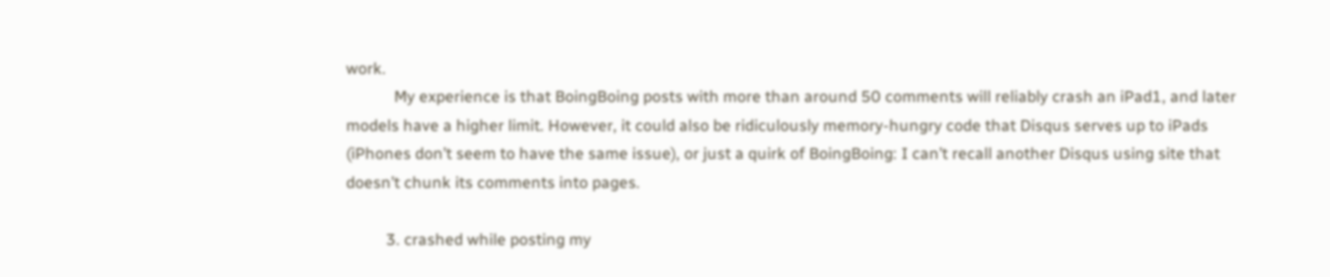work.
            My experience is that BoingBoing posts with more than around 50 comments will reliably crash an iPad1, and later models have a higher limit. However, it could also be ridiculously memory-hungry code that Disqus serves up to iPads (iPhones don’t seem to have the same issue), or just a quirk of BoingBoing: I can’t recall another Disqus using site that doesn’t chunk its comments into pages.

          3. crashed while posting my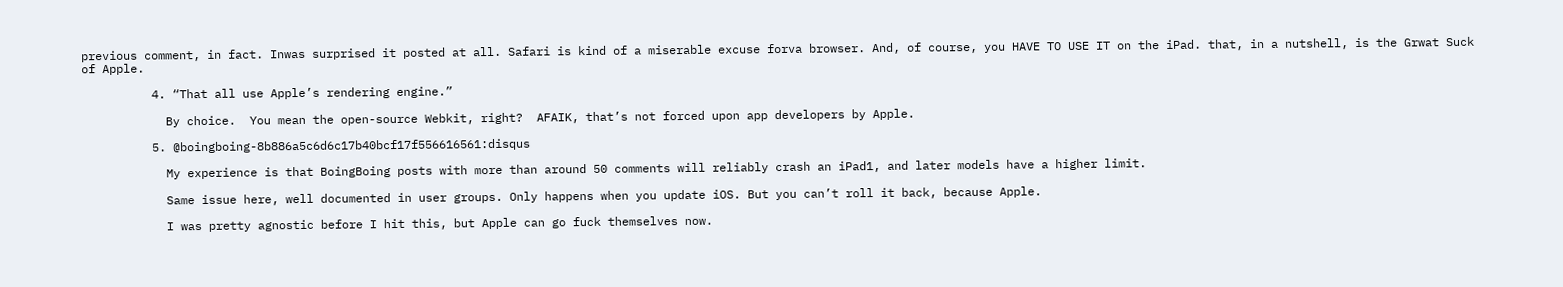previous comment, in fact. Inwas surprised it posted at all. Safari is kind of a miserable excuse forva browser. And, of course, you HAVE TO USE IT on the iPad. that, in a nutshell, is the Grwat Suck of Apple.

          4. “That all use Apple’s rendering engine.”

            By choice.  You mean the open-source Webkit, right?  AFAIK, that’s not forced upon app developers by Apple.

          5. @boingboing-8b886a5c6d6c17b40bcf17f556616561:disqus

            My experience is that BoingBoing posts with more than around 50 comments will reliably crash an iPad1, and later models have a higher limit.

            Same issue here, well documented in user groups. Only happens when you update iOS. But you can’t roll it back, because Apple.

            I was pretty agnostic before I hit this, but Apple can go fuck themselves now.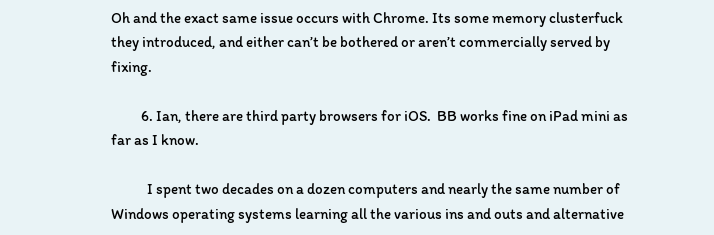Oh and the exact same issue occurs with Chrome. Its some memory clusterfuck they introduced, and either can’t be bothered or aren’t commercially served by fixing.

          6. Ian, there are third party browsers for iOS.  BB works fine on iPad mini as far as I know.

            I spent two decades on a dozen computers and nearly the same number of Windows operating systems learning all the various ins and outs and alternative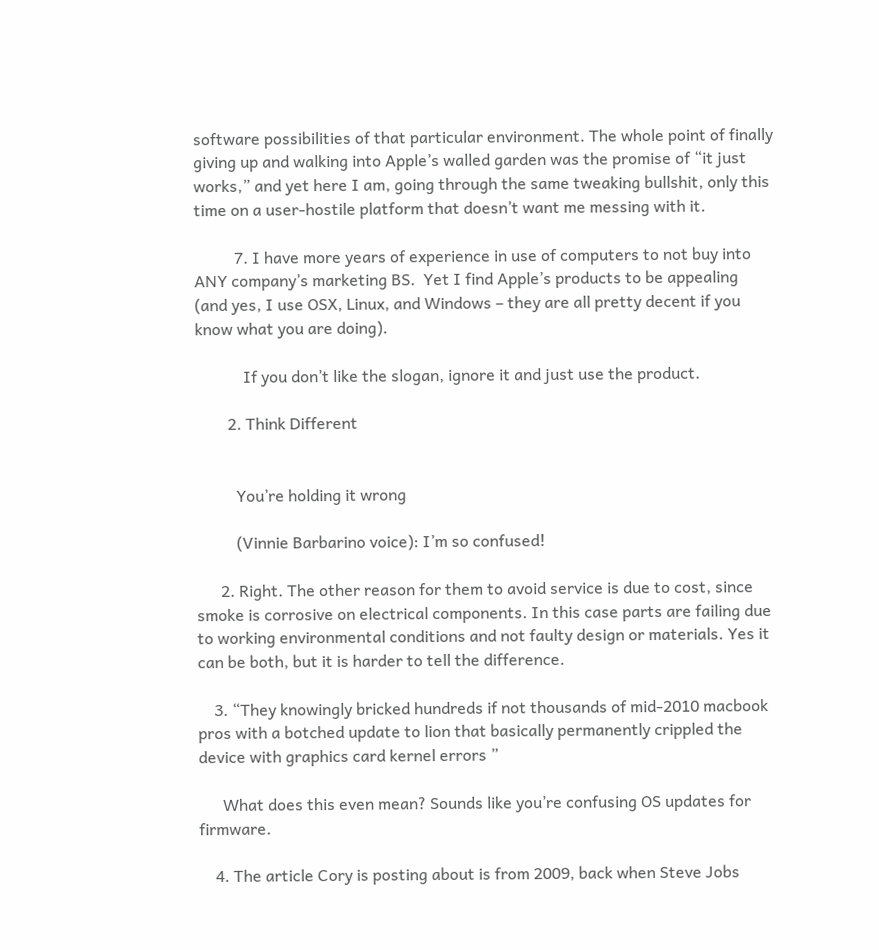software possibilities of that particular environment. The whole point of finally giving up and walking into Apple’s walled garden was the promise of “it just works,” and yet here I am, going through the same tweaking bullshit, only this time on a user-hostile platform that doesn’t want me messing with it.

          7. I have more years of experience in use of computers to not buy into ANY company’s marketing BS.  Yet I find Apple’s products to be appealing (and yes, I use OSX, Linux, and Windows – they are all pretty decent if you know what you are doing).

            If you don’t like the slogan, ignore it and just use the product.

        2. Think Different


          You’re holding it wrong

          (Vinnie Barbarino voice): I’m so confused!

      2. Right. The other reason for them to avoid service is due to cost, since smoke is corrosive on electrical components. In this case parts are failing due to working environmental conditions and not faulty design or materials. Yes it can be both, but it is harder to tell the difference.

    3. “They knowingly bricked hundreds if not thousands of mid-2010 macbook pros with a botched update to lion that basically permanently crippled the device with graphics card kernel errors ”

      What does this even mean? Sounds like you’re confusing OS updates for firmware.

    4. The article Cory is posting about is from 2009, back when Steve Jobs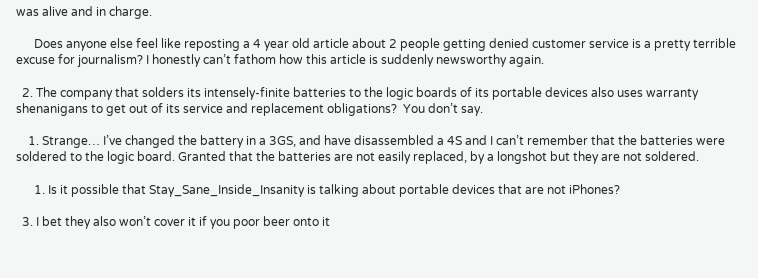was alive and in charge.

      Does anyone else feel like reposting a 4 year old article about 2 people getting denied customer service is a pretty terrible excuse for journalism? I honestly can’t fathom how this article is suddenly newsworthy again.

  2. The company that solders its intensely-finite batteries to the logic boards of its portable devices also uses warranty shenanigans to get out of its service and replacement obligations?  You don’t say.

    1. Strange… I’ve changed the battery in a 3GS, and have disassembled a 4S and I can’t remember that the batteries were soldered to the logic board. Granted that the batteries are not easily replaced, by a longshot but they are not soldered.

      1. Is it possible that Stay_Sane_Inside_Insanity is talking about portable devices that are not iPhones?

  3. I bet they also won’t cover it if you poor beer onto it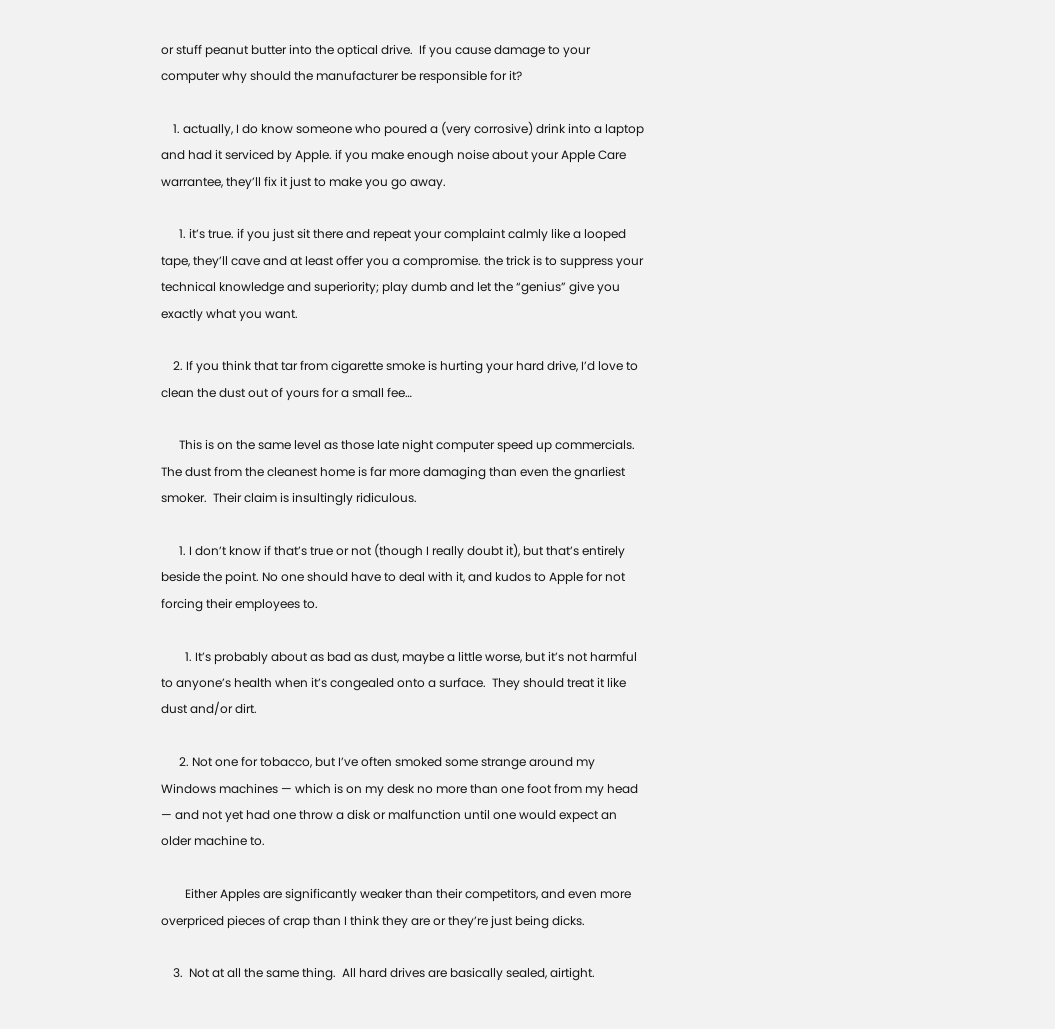or stuff peanut butter into the optical drive.  If you cause damage to your computer why should the manufacturer be responsible for it?

    1. actually, I do know someone who poured a (very corrosive) drink into a laptop and had it serviced by Apple. if you make enough noise about your Apple Care warrantee, they’ll fix it just to make you go away.

      1. it’s true. if you just sit there and repeat your complaint calmly like a looped tape, they’ll cave and at least offer you a compromise. the trick is to suppress your technical knowledge and superiority; play dumb and let the “genius” give you exactly what you want.

    2. If you think that tar from cigarette smoke is hurting your hard drive, I’d love to clean the dust out of yours for a small fee…

      This is on the same level as those late night computer speed up commercials. The dust from the cleanest home is far more damaging than even the gnarliest smoker.  Their claim is insultingly ridiculous.

      1. I don’t know if that’s true or not (though I really doubt it), but that’s entirely beside the point. No one should have to deal with it, and kudos to Apple for not forcing their employees to.

        1. It’s probably about as bad as dust, maybe a little worse, but it’s not harmful to anyone’s health when it’s congealed onto a surface.  They should treat it like dust and/or dirt.

      2. Not one for tobacco, but I’ve often smoked some strange around my Windows machines — which is on my desk no more than one foot from my head — and not yet had one throw a disk or malfunction until one would expect an older machine to.

        Either Apples are significantly weaker than their competitors, and even more overpriced pieces of crap than I think they are or they’re just being dicks.

    3.  Not at all the same thing.  All hard drives are basically sealed, airtight.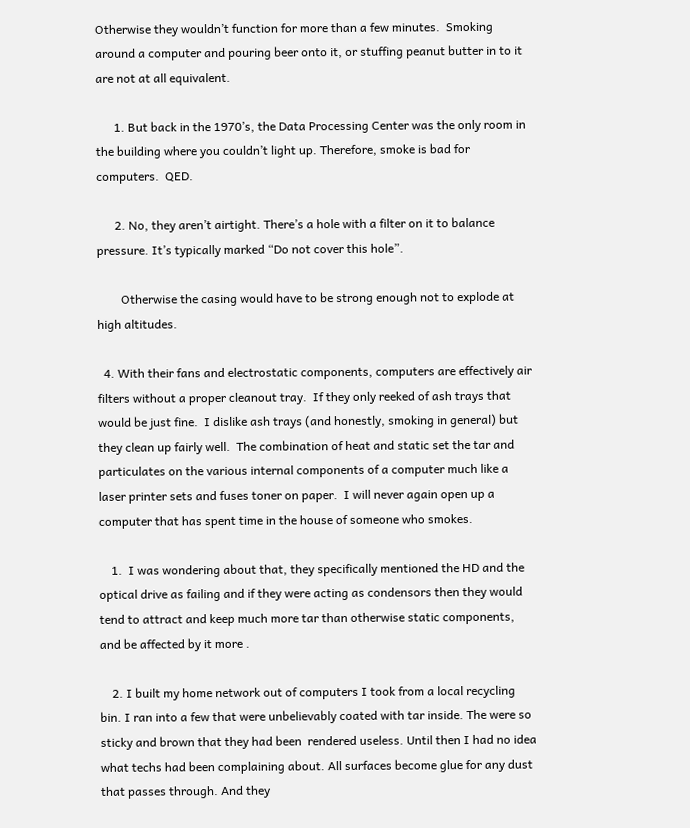Otherwise they wouldn’t function for more than a few minutes.  Smoking around a computer and pouring beer onto it, or stuffing peanut butter in to it are not at all equivalent.

      1. But back in the 1970’s, the Data Processing Center was the only room in the building where you couldn’t light up. Therefore, smoke is bad for computers.  QED.

      2. No, they aren’t airtight. There’s a hole with a filter on it to balance pressure. It’s typically marked “Do not cover this hole”.

        Otherwise the casing would have to be strong enough not to explode at high altitudes.

  4. With their fans and electrostatic components, computers are effectively air filters without a proper cleanout tray.  If they only reeked of ash trays that would be just fine.  I dislike ash trays (and honestly, smoking in general) but they clean up fairly well.  The combination of heat and static set the tar and particulates on the various internal components of a computer much like a laser printer sets and fuses toner on paper.  I will never again open up a computer that has spent time in the house of someone who smokes.

    1.  I was wondering about that, they specifically mentioned the HD and the optical drive as failing and if they were acting as condensors then they would tend to attract and keep much more tar than otherwise static components, and be affected by it more .

    2. I built my home network out of computers I took from a local recycling bin. I ran into a few that were unbelievably coated with tar inside. The were so sticky and brown that they had been  rendered useless. Until then I had no idea what techs had been complaining about. All surfaces become glue for any dust that passes through. And they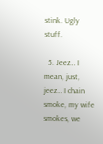stink. Ugly stuff.

  5. Jeez… I mean, just, jeez… I chain smoke, my wife smokes, we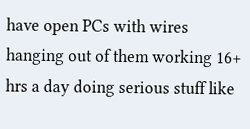have open PCs with wires hanging out of them working 16+ hrs a day doing serious stuff like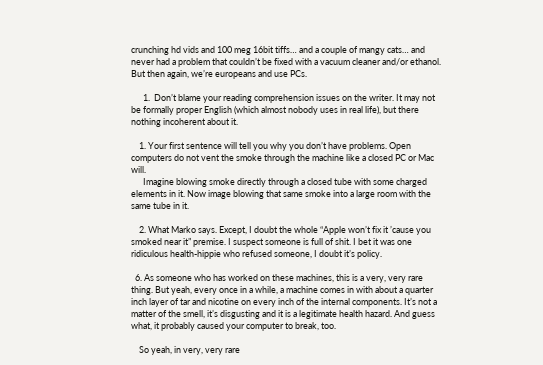crunching hd vids and 100 meg 16bit tiffs… and a couple of mangy cats… and never had a problem that couldn’t be fixed with a vacuum cleaner and/or ethanol. But then again, we’re europeans and use PCs.

      1.  Don’t blame your reading comprehension issues on the writer. It may not be formally proper English (which almost nobody uses in real life), but there nothing incoherent about it.

    1. Your first sentence will tell you why you don’t have problems. Open computers do not vent the smoke through the machine like a closed PC or Mac will.
      Imagine blowing smoke directly through a closed tube with some charged elements in it. Now image blowing that same smoke into a large room with the same tube in it.

    2. What Marko says. Except, I doubt the whole “Apple won’t fix it ’cause you smoked near it” premise. I suspect someone is full of shit. I bet it was one ridiculous health-hippie who refused someone, I doubt it’s policy.

  6. As someone who has worked on these machines, this is a very, very rare thing. But yeah, every once in a while, a machine comes in with about a quarter inch layer of tar and nicotine on every inch of the internal components. It’s not a matter of the smell, it’s disgusting and it is a legitimate health hazard. And guess what, it probably caused your computer to break, too.

    So yeah, in very, very rare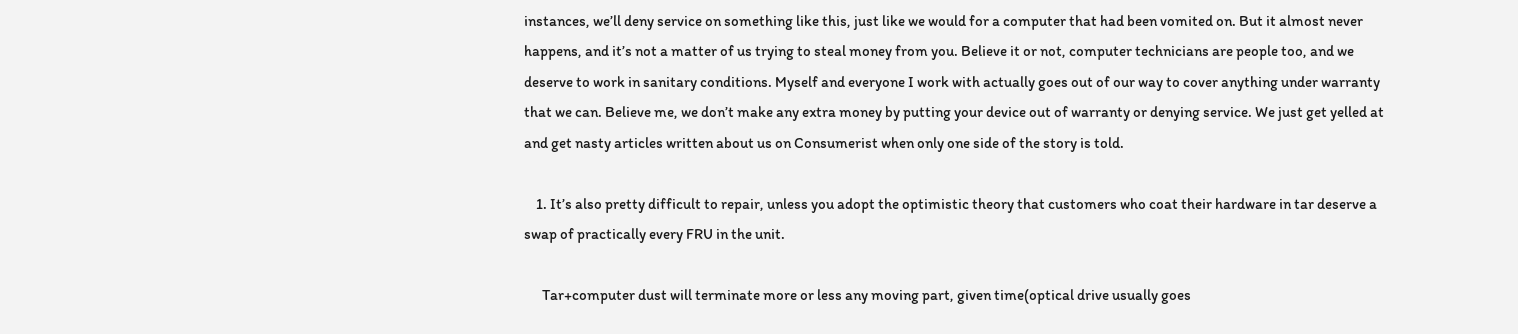instances, we’ll deny service on something like this, just like we would for a computer that had been vomited on. But it almost never happens, and it’s not a matter of us trying to steal money from you. Believe it or not, computer technicians are people too, and we deserve to work in sanitary conditions. Myself and everyone I work with actually goes out of our way to cover anything under warranty that we can. Believe me, we don’t make any extra money by putting your device out of warranty or denying service. We just get yelled at and get nasty articles written about us on Consumerist when only one side of the story is told.

    1. It’s also pretty difficult to repair, unless you adopt the optimistic theory that customers who coat their hardware in tar deserve a swap of practically every FRU in the unit.

      Tar+computer dust will terminate more or less any moving part, given time(optical drive usually goes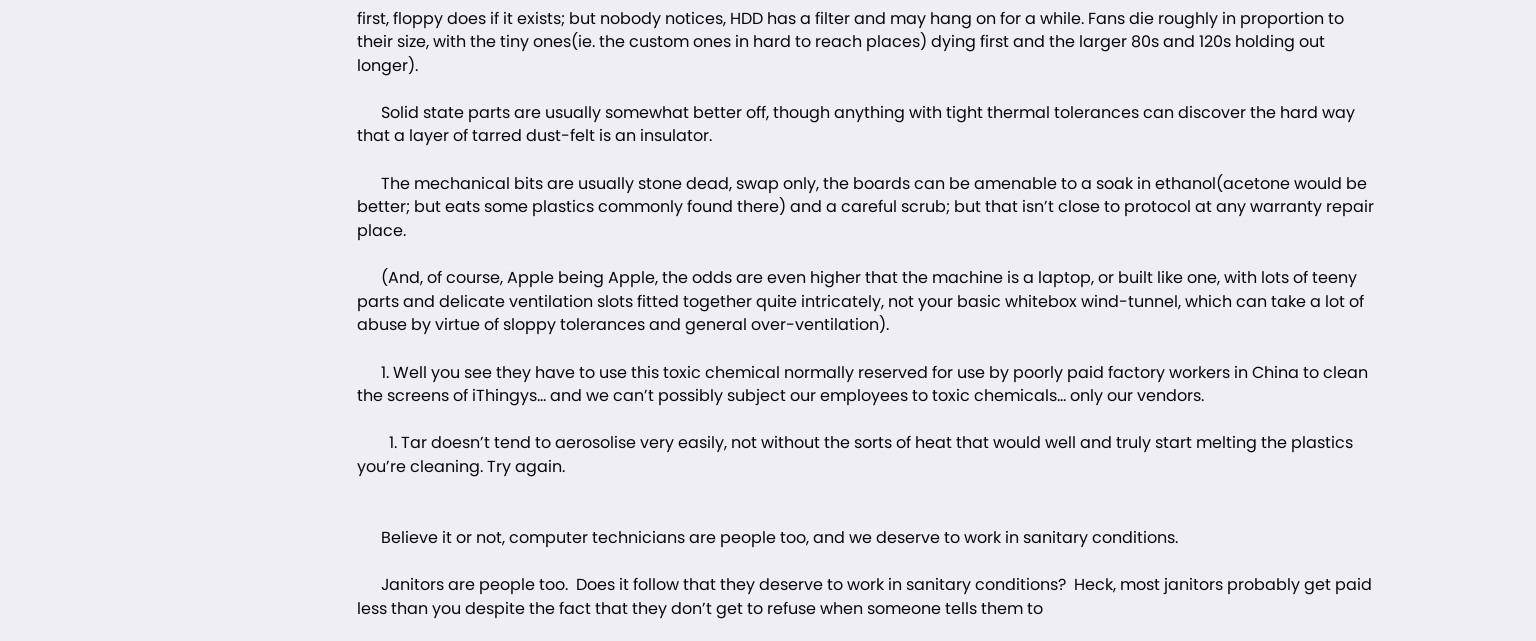first, floppy does if it exists; but nobody notices, HDD has a filter and may hang on for a while. Fans die roughly in proportion to their size, with the tiny ones(ie. the custom ones in hard to reach places) dying first and the larger 80s and 120s holding out longer).

      Solid state parts are usually somewhat better off, though anything with tight thermal tolerances can discover the hard way that a layer of tarred dust-felt is an insulator.

      The mechanical bits are usually stone dead, swap only, the boards can be amenable to a soak in ethanol(acetone would be better; but eats some plastics commonly found there) and a careful scrub; but that isn’t close to protocol at any warranty repair place.

      (And, of course, Apple being Apple, the odds are even higher that the machine is a laptop, or built like one, with lots of teeny parts and delicate ventilation slots fitted together quite intricately, not your basic whitebox wind-tunnel, which can take a lot of abuse by virtue of sloppy tolerances and general over-ventilation).

      1. Well you see they have to use this toxic chemical normally reserved for use by poorly paid factory workers in China to clean the screens of iThingys… and we can’t possibly subject our employees to toxic chemicals… only our vendors.

        1. Tar doesn’t tend to aerosolise very easily, not without the sorts of heat that would well and truly start melting the plastics you’re cleaning. Try again.


      Believe it or not, computer technicians are people too, and we deserve to work in sanitary conditions.

      Janitors are people too.  Does it follow that they deserve to work in sanitary conditions?  Heck, most janitors probably get paid less than you despite the fact that they don’t get to refuse when someone tells them to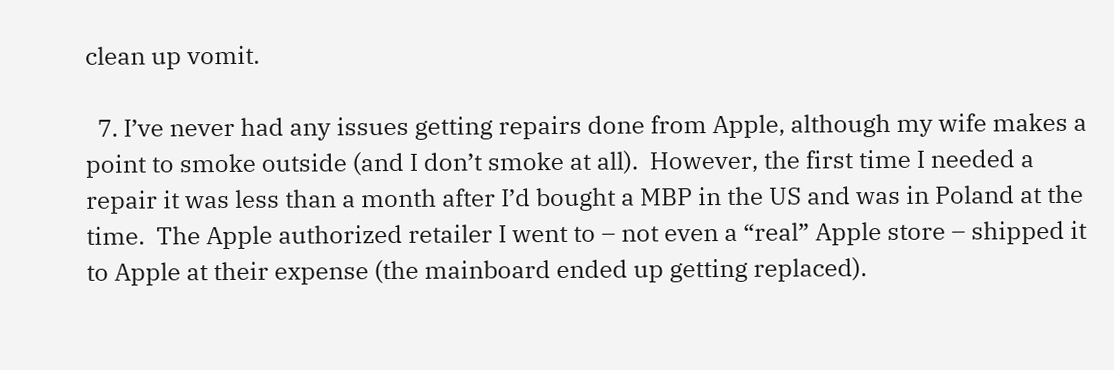clean up vomit.

  7. I’ve never had any issues getting repairs done from Apple, although my wife makes a point to smoke outside (and I don’t smoke at all).  However, the first time I needed a repair it was less than a month after I’d bought a MBP in the US and was in Poland at the time.  The Apple authorized retailer I went to – not even a “real” Apple store – shipped it to Apple at their expense (the mainboard ended up getting replaced).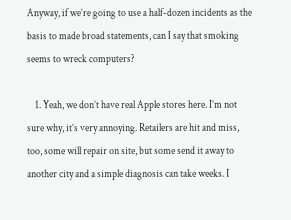Anyway, if we’re going to use a half-dozen incidents as the basis to made broad statements, can I say that smoking seems to wreck computers?

    1. Yeah, we don’t have real Apple stores here. I’m not sure why, it’s very annoying. Retailers are hit and miss, too, some will repair on site, but some send it away to another city and a simple diagnosis can take weeks. I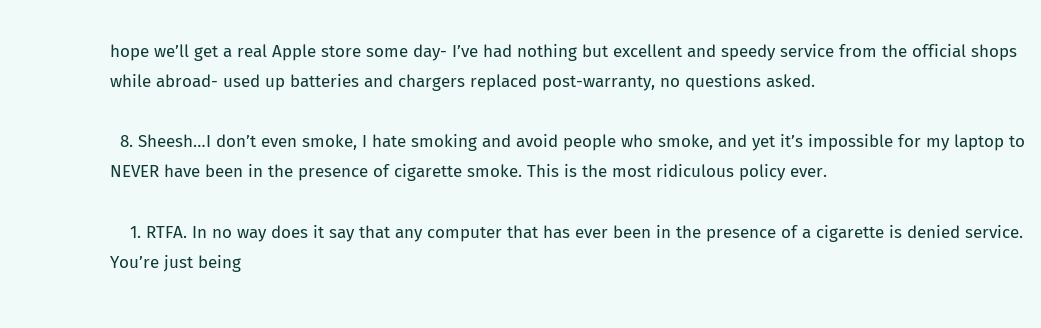hope we’ll get a real Apple store some day- I’ve had nothing but excellent and speedy service from the official shops while abroad- used up batteries and chargers replaced post-warranty, no questions asked.

  8. Sheesh…I don’t even smoke, I hate smoking and avoid people who smoke, and yet it’s impossible for my laptop to NEVER have been in the presence of cigarette smoke. This is the most ridiculous policy ever.

    1. RTFA. In no way does it say that any computer that has ever been in the presence of a cigarette is denied service. You’re just being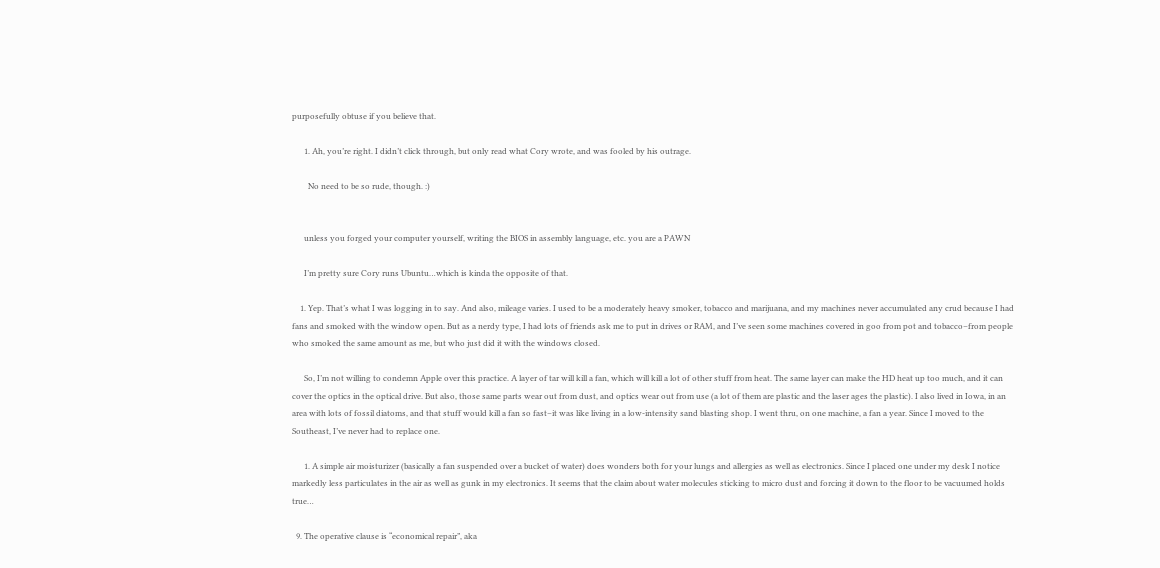purposefully obtuse if you believe that.

      1. Ah, you’re right. I didn’t click through, but only read what Cory wrote, and was fooled by his outrage.

        No need to be so rude, though. :)


      unless you forged your computer yourself, writing the BIOS in assembly language, etc. you are a PAWN

      I’m pretty sure Cory runs Ubuntu…which is kinda the opposite of that.

    1. Yep. That’s what I was logging in to say. And also, mileage varies. I used to be a moderately heavy smoker, tobacco and marijuana, and my machines never accumulated any crud because I had fans and smoked with the window open. But as a nerdy type, I had lots of friends ask me to put in drives or RAM, and I’ve seen some machines covered in goo from pot and tobacco–from people who smoked the same amount as me, but who just did it with the windows closed.

      So, I’m not willing to condemn Apple over this practice. A layer of tar will kill a fan, which will kill a lot of other stuff from heat. The same layer can make the HD heat up too much, and it can cover the optics in the optical drive. But also, those same parts wear out from dust, and optics wear out from use (a lot of them are plastic and the laser ages the plastic). I also lived in Iowa, in an area with lots of fossil diatoms, and that stuff would kill a fan so fast–it was like living in a low-intensity sand blasting shop. I went thru, on one machine, a fan a year. Since I moved to the Southeast, I’ve never had to replace one.

      1. A simple air moisturizer (basically a fan suspended over a bucket of water) does wonders both for your lungs and allergies as well as electronics. Since I placed one under my desk I notice markedly less particulates in the air as well as gunk in my electronics. It seems that the claim about water molecules sticking to micro dust and forcing it down to the floor to be vacuumed holds true…

  9. The operative clause is “economical repair”, aka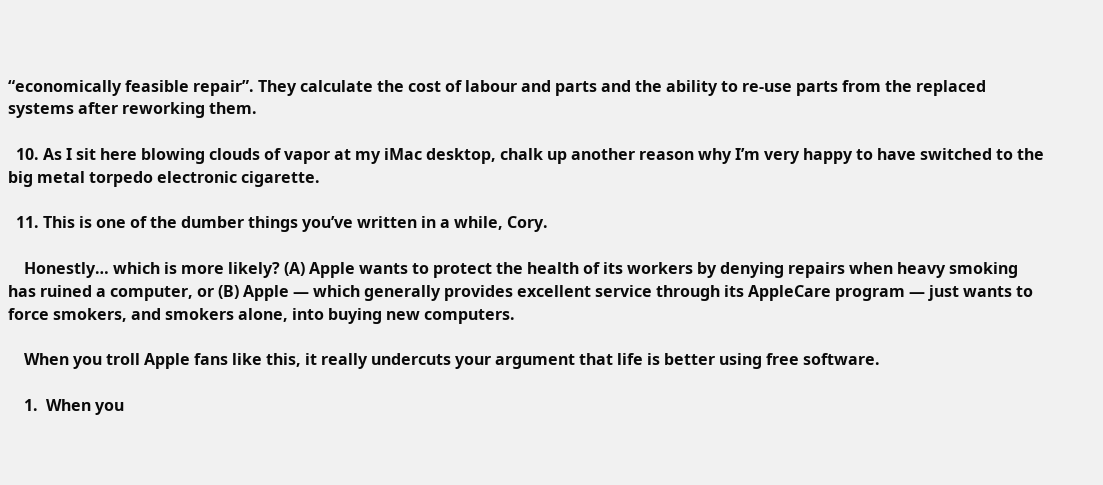“economically feasible repair”. They calculate the cost of labour and parts and the ability to re-use parts from the replaced systems after reworking them.

  10. As I sit here blowing clouds of vapor at my iMac desktop, chalk up another reason why I’m very happy to have switched to the big metal torpedo electronic cigarette.

  11. This is one of the dumber things you’ve written in a while, Cory.

    Honestly… which is more likely? (A) Apple wants to protect the health of its workers by denying repairs when heavy smoking has ruined a computer, or (B) Apple — which generally provides excellent service through its AppleCare program — just wants to force smokers, and smokers alone, into buying new computers.

    When you troll Apple fans like this, it really undercuts your argument that life is better using free software.

    1.  When you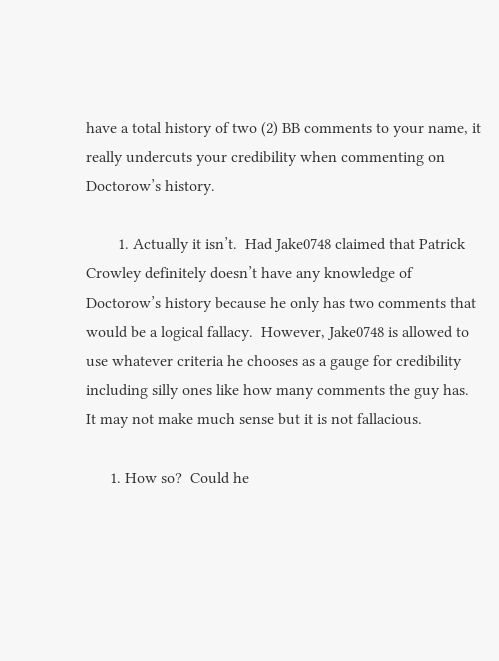have a total history of two (2) BB comments to your name, it really undercuts your credibility when commenting on Doctorow’s history.

        1. Actually it isn’t.  Had Jake0748 claimed that Patrick Crowley definitely doesn’t have any knowledge of Doctorow’s history because he only has two comments that would be a logical fallacy.  However, Jake0748 is allowed to use whatever criteria he chooses as a gauge for credibility including silly ones like how many comments the guy has.  It may not make much sense but it is not fallacious.

      1. How so?  Could he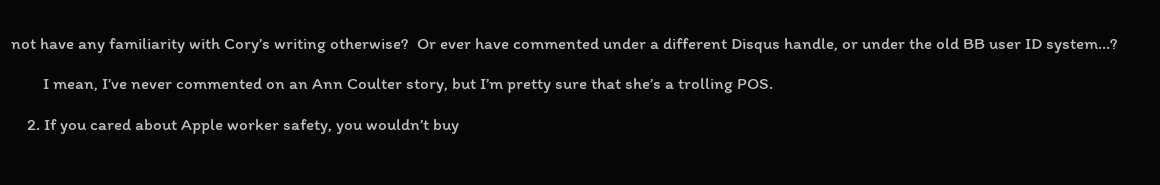not have any familiarity with Cory’s writing otherwise?  Or ever have commented under a different Disqus handle, or under the old BB user ID system…?

        I mean, I’ve never commented on an Ann Coulter story, but I’m pretty sure that she’s a trolling POS.

    2. If you cared about Apple worker safety, you wouldn’t buy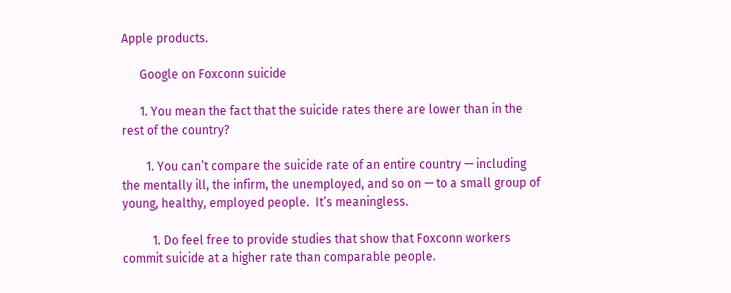Apple products.

      Google on Foxconn suicide

      1. You mean the fact that the suicide rates there are lower than in the rest of the country?

        1. You can’t compare the suicide rate of an entire country — including the mentally ill, the infirm, the unemployed, and so on — to a small group of young, healthy, employed people.  It’s meaningless.

          1. Do feel free to provide studies that show that Foxconn workers commit suicide at a higher rate than comparable people.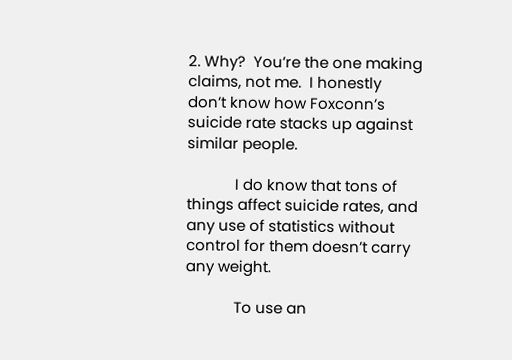2. Why?  You’re the one making claims, not me.  I honestly don’t know how Foxconn’s suicide rate stacks up against similar people.

            I do know that tons of things affect suicide rates, and any use of statistics without control for them doesn’t carry any weight.

            To use an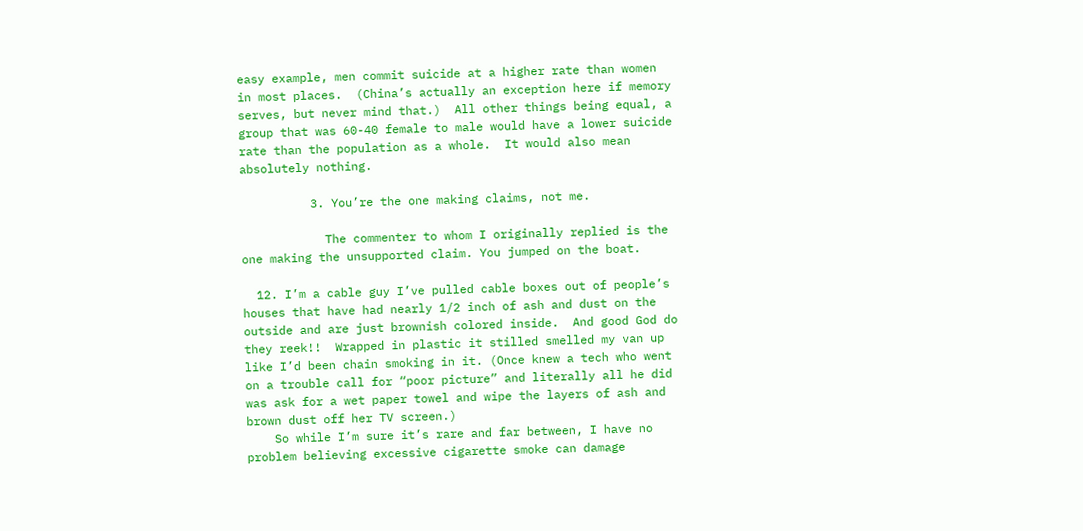easy example, men commit suicide at a higher rate than women in most places.  (China’s actually an exception here if memory serves, but never mind that.)  All other things being equal, a group that was 60-40 female to male would have a lower suicide rate than the population as a whole.  It would also mean absolutely nothing.

          3. You’re the one making claims, not me.

            The commenter to whom I originally replied is the one making the unsupported claim. You jumped on the boat.

  12. I’m a cable guy I’ve pulled cable boxes out of people’s houses that have had nearly 1/2 inch of ash and dust on the outside and are just brownish colored inside.  And good God do they reek!!  Wrapped in plastic it stilled smelled my van up like I’d been chain smoking in it. (Once knew a tech who went on a trouble call for “poor picture” and literally all he did was ask for a wet paper towel and wipe the layers of ash and brown dust off her TV screen.)
    So while I’m sure it’s rare and far between, I have no problem believing excessive cigarette smoke can damage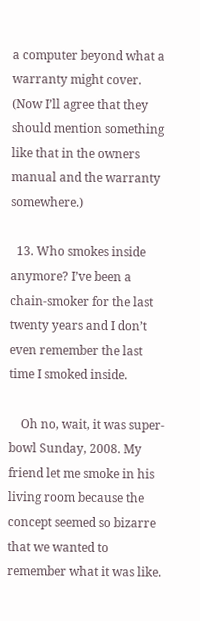a computer beyond what a warranty might cover.  (Now I’ll agree that they should mention something like that in the owners manual and the warranty somewhere.)

  13. Who smokes inside anymore? I’ve been a chain-smoker for the last twenty years and I don’t even remember the last time I smoked inside.

    Oh no, wait, it was super-bowl Sunday, 2008. My friend let me smoke in his living room because the concept seemed so bizarre that we wanted to remember what it was like.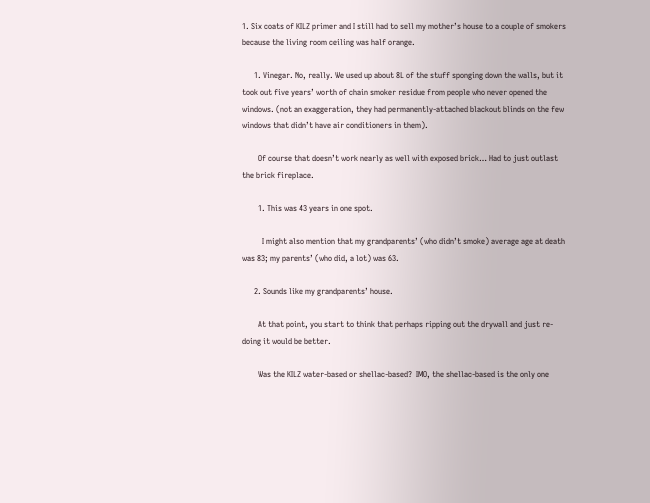1. Six coats of KILZ primer and I still had to sell my mother’s house to a couple of smokers because the living room ceiling was half orange.

      1. Vinegar. No, really. We used up about 8L of the stuff sponging down the walls, but it took out five years’ worth of chain smoker residue from people who never opened the windows. (not an exaggeration, they had permanently-attached blackout blinds on the few windows that didn’t have air conditioners in them).

        Of course that doesn’t work nearly as well with exposed brick… Had to just outlast the brick fireplace.

        1. This was 43 years in one spot.

          I might also mention that my grandparents’ (who didn’t smoke) average age at death was 83; my parents’ (who did, a lot) was 63.

      2. Sounds like my grandparents’ house.

        At that point, you start to think that perhaps ripping out the drywall and just re-doing it would be better.

        Was the KILZ water-based or shellac-based?  IMO, the shellac-based is the only one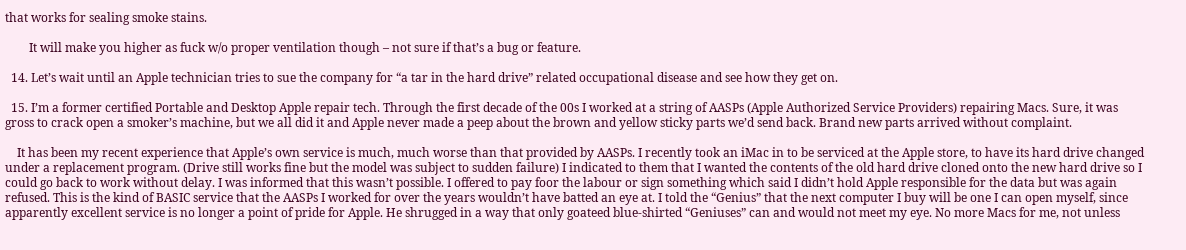that works for sealing smoke stains.

        It will make you higher as fuck w/o proper ventilation though – not sure if that’s a bug or feature.

  14. Let’s wait until an Apple technician tries to sue the company for “a tar in the hard drive” related occupational disease and see how they get on.

  15. I’m a former certified Portable and Desktop Apple repair tech. Through the first decade of the 00s I worked at a string of AASPs (Apple Authorized Service Providers) repairing Macs. Sure, it was gross to crack open a smoker’s machine, but we all did it and Apple never made a peep about the brown and yellow sticky parts we’d send back. Brand new parts arrived without complaint.

    It has been my recent experience that Apple’s own service is much, much worse than that provided by AASPs. I recently took an iMac in to be serviced at the Apple store, to have its hard drive changed under a replacement program. (Drive still works fine but the model was subject to sudden failure) I indicated to them that I wanted the contents of the old hard drive cloned onto the new hard drive so I could go back to work without delay. I was informed that this wasn’t possible. I offered to pay foor the labour or sign something which said I didn’t hold Apple responsible for the data but was again refused. This is the kind of BASIC service that the AASPs I worked for over the years wouldn’t have batted an eye at. I told the “Genius” that the next computer I buy will be one I can open myself, since apparently excellent service is no longer a point of pride for Apple. He shrugged in a way that only goateed blue-shirted “Geniuses” can and would not meet my eye. No more Macs for me, not unless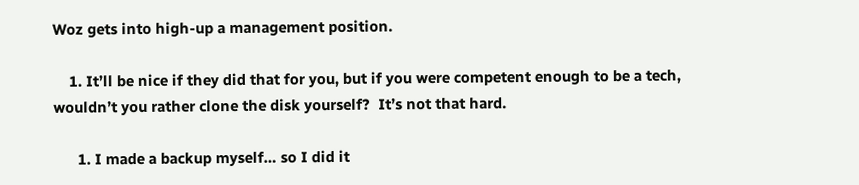Woz gets into high-up a management position.

    1. It’ll be nice if they did that for you, but if you were competent enough to be a tech, wouldn’t you rather clone the disk yourself?  It’s not that hard.

      1. I made a backup myself… so I did it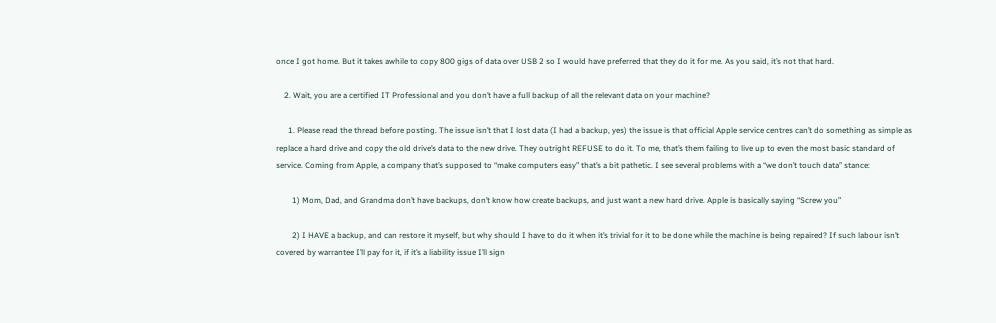once I got home. But it takes awhile to copy 800 gigs of data over USB 2 so I would have preferred that they do it for me. As you said, it’s not that hard.

    2. Wait, you are a certified IT Professional and you don’t have a full backup of all the relevant data on your machine?

      1. Please read the thread before posting. The issue isn’t that I lost data (I had a backup, yes) the issue is that official Apple service centres can’t do something as simple as replace a hard drive and copy the old drive’s data to the new drive. They outright REFUSE to do it. To me, that’s them failing to live up to even the most basic standard of service. Coming from Apple, a company that’s supposed to “make computers easy” that’s a bit pathetic. I see several problems with a “we don’t touch data” stance:

        1) Mom, Dad, and Grandma don’t have backups, don’t know how create backups, and just want a new hard drive. Apple is basically saying “Screw you”

        2) I HAVE a backup, and can restore it myself, but why should I have to do it when it’s trivial for it to be done while the machine is being repaired? If such labour isn’t covered by warrantee I’ll pay for it, if it’s a liability issue I’ll sign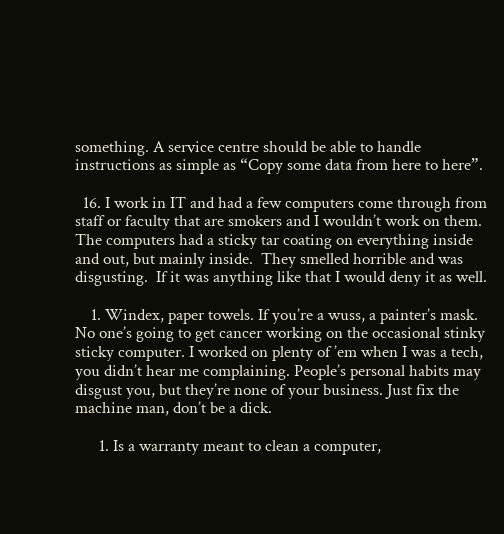something. A service centre should be able to handle instructions as simple as “Copy some data from here to here”.

  16. I work in IT and had a few computers come through from staff or faculty that are smokers and I wouldn’t work on them.  The computers had a sticky tar coating on everything inside and out, but mainly inside.  They smelled horrible and was disgusting.  If it was anything like that I would deny it as well.

    1. Windex, paper towels. If you’re a wuss, a painter’s mask. No one’s going to get cancer working on the occasional stinky sticky computer. I worked on plenty of ’em when I was a tech, you didn’t hear me complaining. People’s personal habits may disgust you, but they’re none of your business. Just fix the machine man, don’t be a dick.

      1. Is a warranty meant to clean a computer,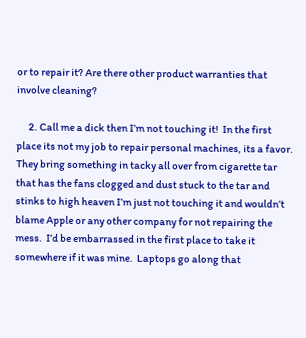or to repair it? Are there other product warranties that involve cleaning?

      2. Call me a dick then I’m not touching it!  In the first place its not my job to repair personal machines, its a favor.  They bring something in tacky all over from cigarette tar that has the fans clogged and dust stuck to the tar and stinks to high heaven I’m just not touching it and wouldn’t blame Apple or any other company for not repairing the mess.  I’d be embarrassed in the first place to take it somewhere if it was mine.  Laptops go along that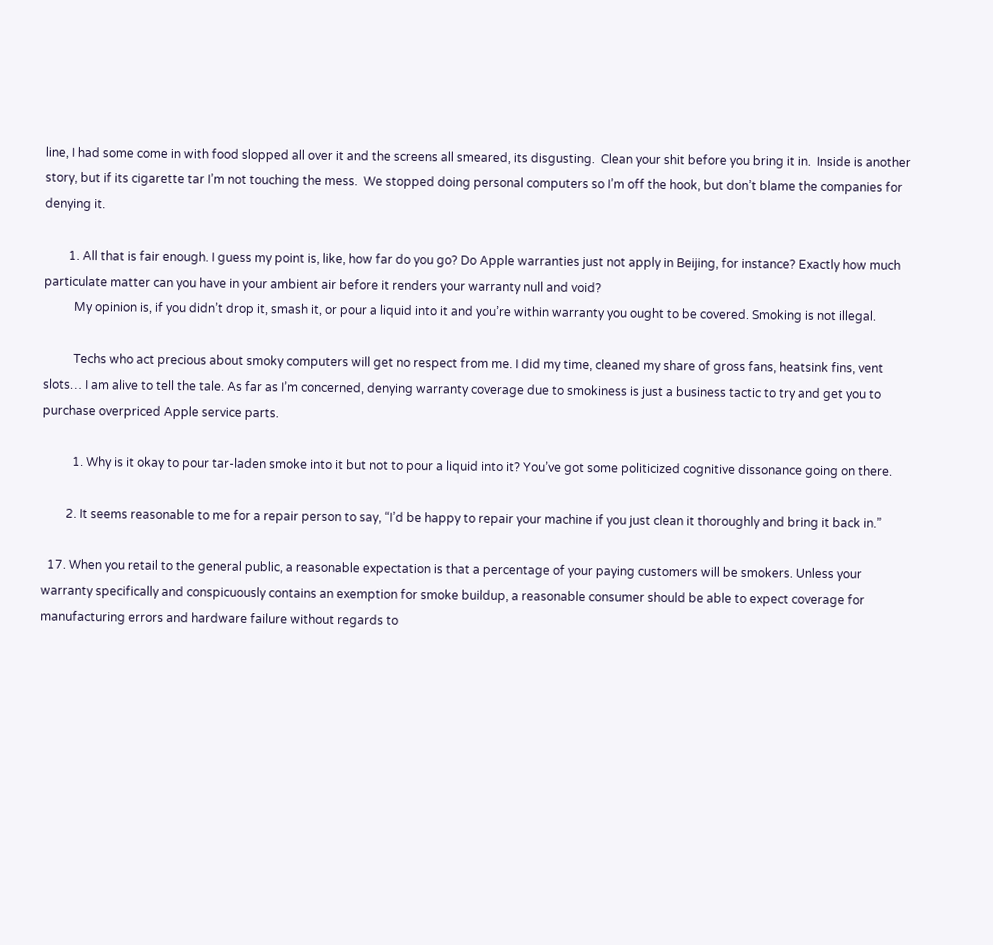line, I had some come in with food slopped all over it and the screens all smeared, its disgusting.  Clean your shit before you bring it in.  Inside is another story, but if its cigarette tar I’m not touching the mess.  We stopped doing personal computers so I’m off the hook, but don’t blame the companies for denying it.

        1. All that is fair enough. I guess my point is, like, how far do you go? Do Apple warranties just not apply in Beijing, for instance? Exactly how much particulate matter can you have in your ambient air before it renders your warranty null and void?
          My opinion is, if you didn’t drop it, smash it, or pour a liquid into it and you’re within warranty you ought to be covered. Smoking is not illegal.

          Techs who act precious about smoky computers will get no respect from me. I did my time, cleaned my share of gross fans, heatsink fins, vent slots… I am alive to tell the tale. As far as I’m concerned, denying warranty coverage due to smokiness is just a business tactic to try and get you to purchase overpriced Apple service parts.

          1. Why is it okay to pour tar-laden smoke into it but not to pour a liquid into it? You’ve got some politicized cognitive dissonance going on there.

        2. It seems reasonable to me for a repair person to say, “I’d be happy to repair your machine if you just clean it thoroughly and bring it back in.”

  17. When you retail to the general public, a reasonable expectation is that a percentage of your paying customers will be smokers. Unless your warranty specifically and conspicuously contains an exemption for smoke buildup, a reasonable consumer should be able to expect coverage for manufacturing errors and hardware failure without regards to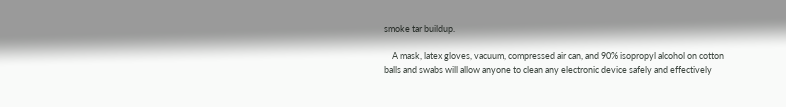smoke tar buildup.

    A mask, latex gloves, vacuum, compressed air can, and 90% isopropyl alcohol on cotton balls and swabs will allow anyone to clean any electronic device safely and effectively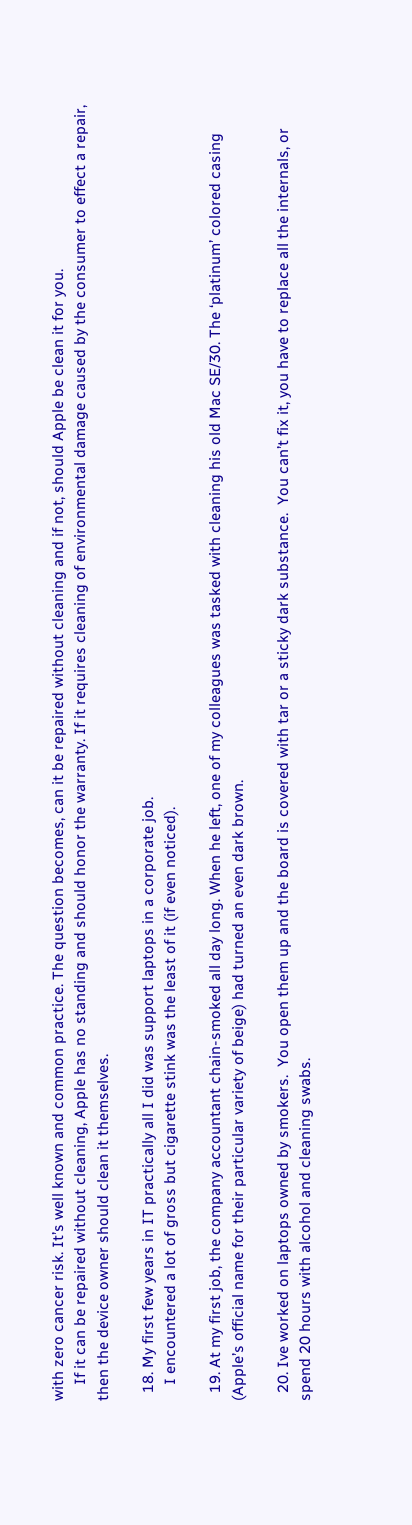with zero cancer risk. It’s well known and common practice. The question becomes, can it be repaired without cleaning and if not, should Apple be clean it for you.
    If it can be repaired without cleaning, Apple has no standing and should honor the warranty. If it requires cleaning of environmental damage caused by the consumer to effect a repair, then the device owner should clean it themselves.

  18. My first few years in IT practically all I did was support laptops in a corporate job.
    I encountered a lot of gross but cigarette stink was the least of it (if even noticed).

  19. At my first job, the company accountant chain-smoked all day long. When he left, one of my colleagues was tasked with cleaning his old Mac SE/30. The ‘platinum’ colored casing (Apple’s official name for their particular variety of beige) had turned an even dark brown.

  20. Ive worked on laptops owned by smokers.  You open them up and the board is covered with tar or a sticky dark substance.  You can’t fix it, you have to replace all the internals, or spend 20 hours with alcohol and cleaning swabs.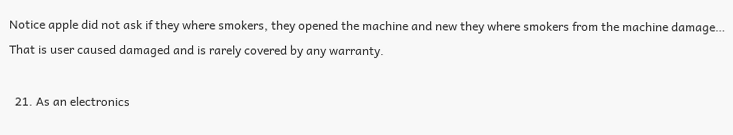Notice apple did not ask if they where smokers, they opened the machine and new they where smokers from the machine damage… That is user caused damaged and is rarely covered by any warranty.

  21. As an electronics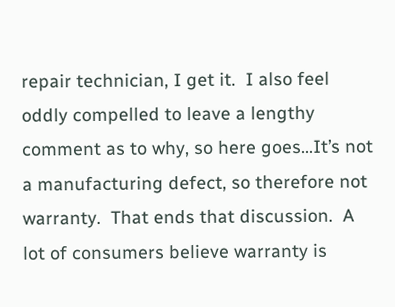repair technician, I get it.  I also feel oddly compelled to leave a lengthy comment as to why, so here goes…It’s not a manufacturing defect, so therefore not warranty.  That ends that discussion.  A lot of consumers believe warranty is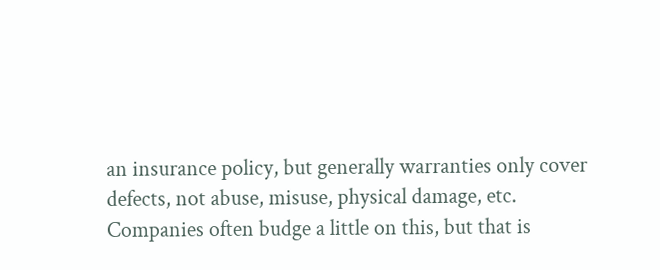an insurance policy, but generally warranties only cover defects, not abuse, misuse, physical damage, etc.  Companies often budge a little on this, but that is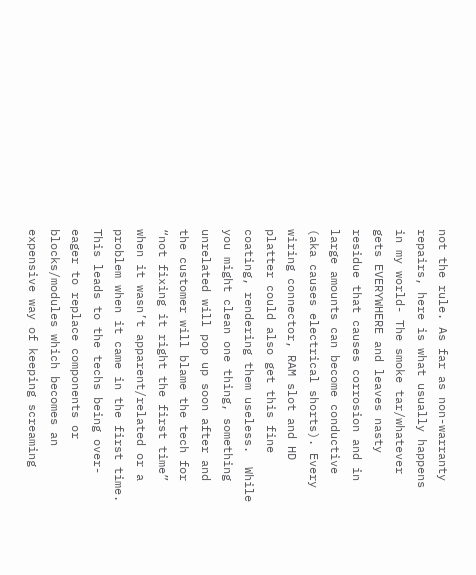not the rule. As far as non-warranty repairs, here is what usually happens in my world- The smoke tar/whatever gets EVERYWHERE and leaves nasty residue that causes corrosion and in large amounts can become conductive (aka causes electrical shorts). Every wiring connector, RAM slot and HD platter could also get this fine coating, rendering them useless.  While you might clean one thing, something unrelated will pop up soon after and the customer will blame the tech for “not fixing it right the first time” when it wasn’t apparent/related or a problem when it came in the first time.  This leads to the techs being over-eager to replace components or blocks/modules which becomes an expensive way of keeping screaming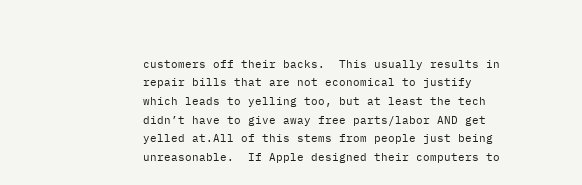customers off their backs.  This usually results in repair bills that are not economical to justify which leads to yelling too, but at least the tech didn’t have to give away free parts/labor AND get yelled at.All of this stems from people just being unreasonable.  If Apple designed their computers to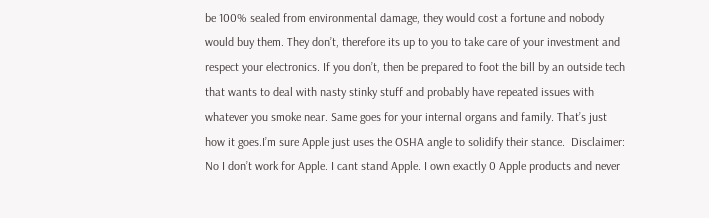be 100% sealed from environmental damage, they would cost a fortune and nobody would buy them. They don’t, therefore its up to you to take care of your investment and respect your electronics. If you don’t, then be prepared to foot the bill by an outside tech that wants to deal with nasty stinky stuff and probably have repeated issues with whatever you smoke near. Same goes for your internal organs and family. That’s just how it goes.I’m sure Apple just uses the OSHA angle to solidify their stance.  Disclaimer: No I don’t work for Apple. I cant stand Apple. I own exactly 0 Apple products and never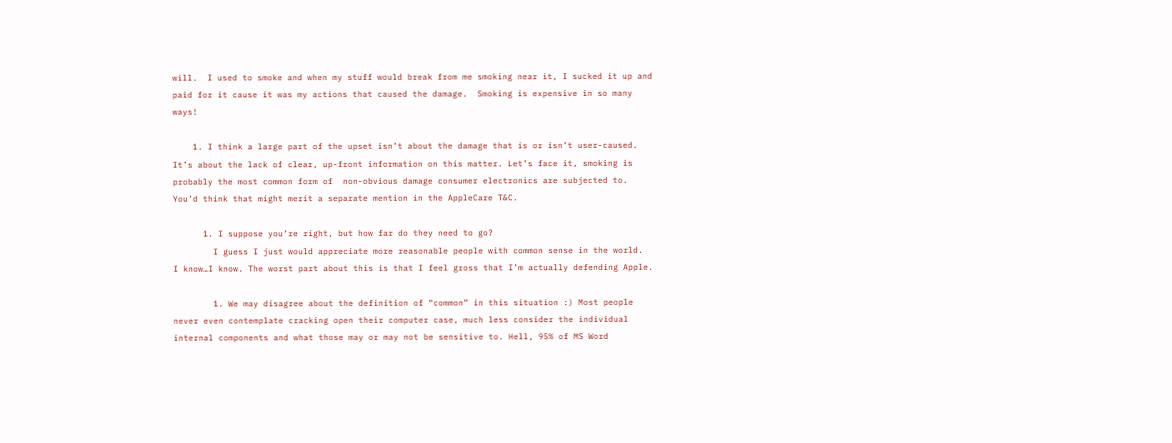will.  I used to smoke and when my stuff would break from me smoking near it, I sucked it up and paid for it cause it was my actions that caused the damage.  Smoking is expensive in so many ways!

    1. I think a large part of the upset isn’t about the damage that is or isn’t user-caused. It’s about the lack of clear, up-front information on this matter. Let’s face it, smoking is probably the most common form of  non-obvious damage consumer electronics are subjected to. You’d think that might merit a separate mention in the AppleCare T&C.

      1. I suppose you’re right, but how far do they need to go?
        I guess I just would appreciate more reasonable people with common sense in the world.  I know…I know. The worst part about this is that I feel gross that I’m actually defending Apple.

        1. We may disagree about the definition of “common” in this situation :) Most people never even contemplate cracking open their computer case, much less consider the individual internal components and what those may or may not be sensitive to. Hell, 95% of MS Word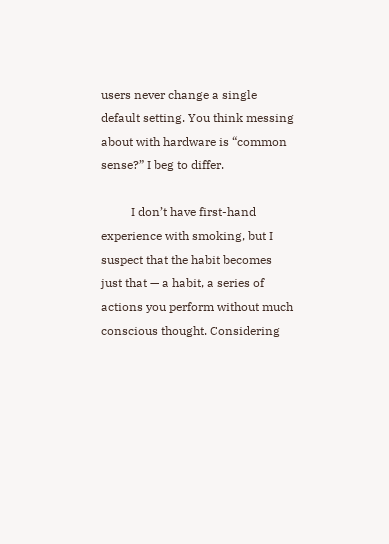users never change a single default setting. You think messing about with hardware is “common sense?” I beg to differ.

          I don’t have first-hand experience with smoking, but I suspect that the habit becomes just that — a habit, a series of actions you perform without much conscious thought. Considering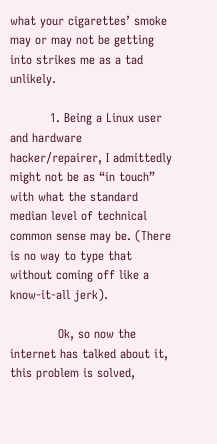what your cigarettes’ smoke may or may not be getting into strikes me as a tad unlikely.

          1. Being a Linux user and hardware hacker/repairer, I admittedly might not be as “in touch” with what the standard median level of technical common sense may be. (There is no way to type that without coming off like a know-it-all jerk).

            Ok, so now the internet has talked about it, this problem is solved,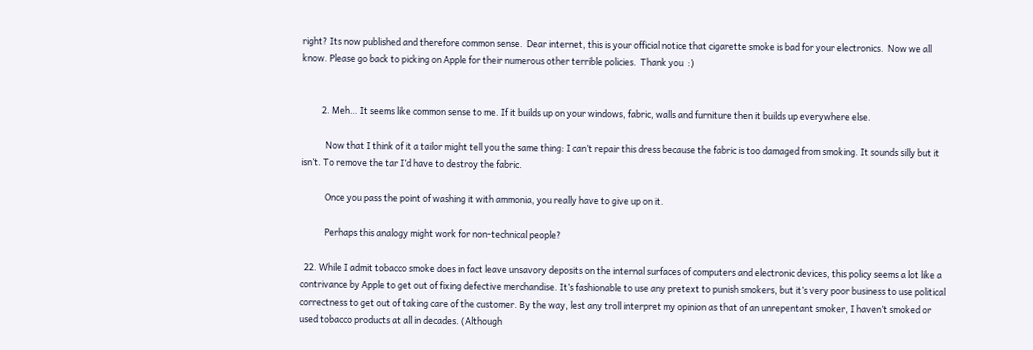right? Its now published and therefore common sense.  Dear internet, this is your official notice that cigarette smoke is bad for your electronics.  Now we all know. Please go back to picking on Apple for their numerous other terrible policies.  Thank you  :)


          2. Meh… It seems like common sense to me. If it builds up on your windows, fabric, walls and furniture then it builds up everywhere else.

            Now that I think of it a tailor might tell you the same thing: I can’t repair this dress because the fabric is too damaged from smoking. It sounds silly but it isn’t. To remove the tar I’d have to destroy the fabric.

            Once you pass the point of washing it with ammonia, you really have to give up on it.

            Perhaps this analogy might work for non-technical people?

  22. While I admit tobacco smoke does in fact leave unsavory deposits on the internal surfaces of computers and electronic devices, this policy seems a lot like a contrivance by Apple to get out of fixing defective merchandise. It’s fashionable to use any pretext to punish smokers, but it’s very poor business to use political correctness to get out of taking care of the customer. By the way, lest any troll interpret my opinion as that of an unrepentant smoker, I haven’t smoked or used tobacco products at all in decades. (Although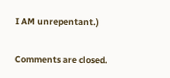I AM unrepentant.)

Comments are closed.